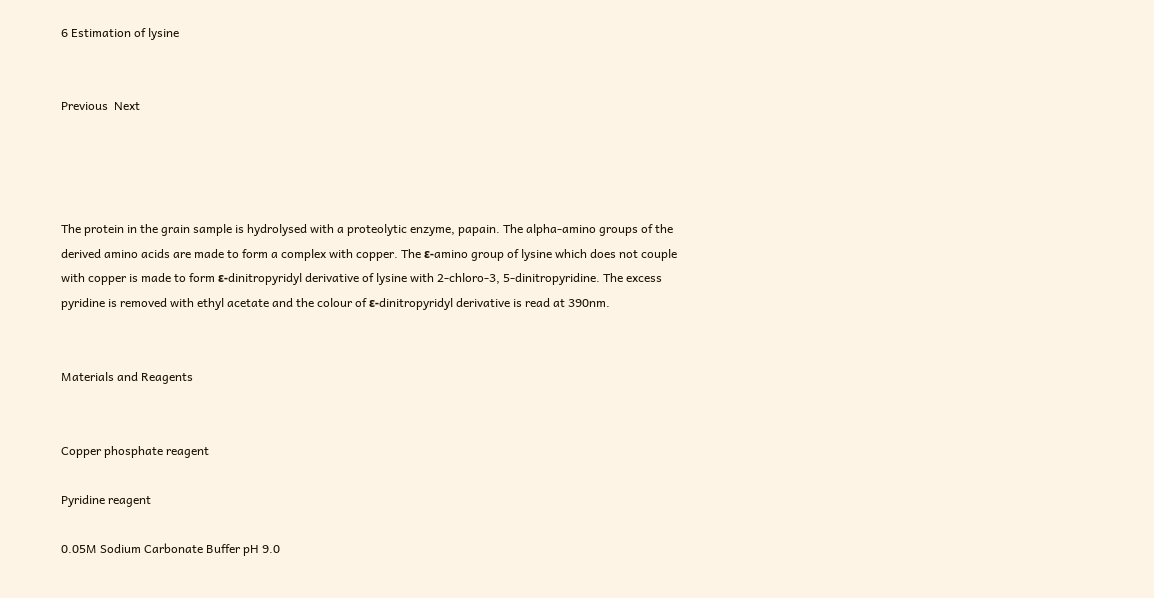6 Estimation of lysine


Previous  Next




The protein in the grain sample is hydrolysed with a proteolytic enzyme, papain. The alpha-amino groups of the derived amino acids are made to form a complex with copper. The ε-amino group of lysine which does not couple with copper is made to form ε-dinitropyridyl derivative of lysine with 2-chloro-3, 5-dinitropyridine. The excess pyridine is removed with ethyl acetate and the colour of ε-dinitropyridyl derivative is read at 390nm.


Materials and Reagents


Copper phosphate reagent

Pyridine reagent

0.05M Sodium Carbonate Buffer pH 9.0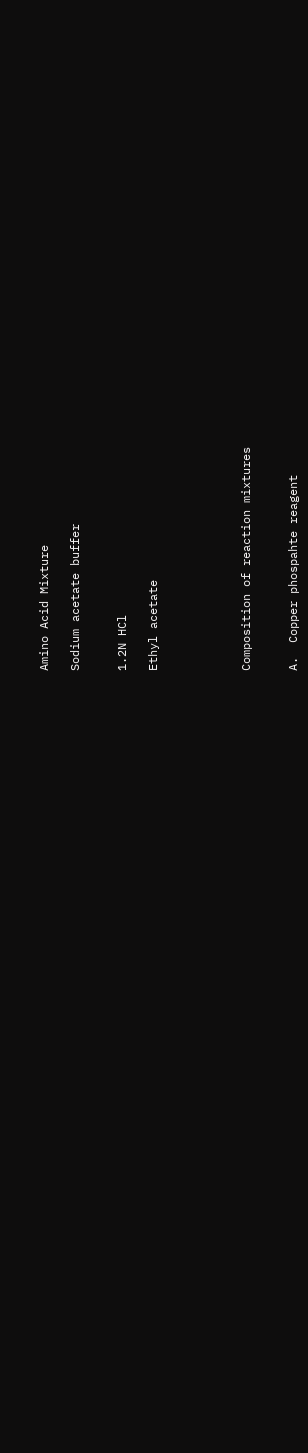Amino Acid Mixture

Sodium acetate buffer


1.2N HCl

Ethyl acetate





Composition of reaction mixtures


A.  Copper phospahte reagent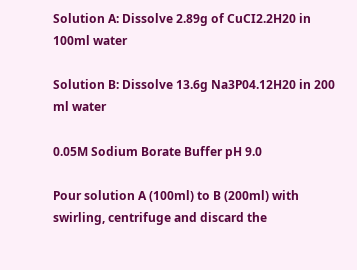Solution A: Dissolve 2.89g of CuCI2.2H20 in 100ml water

Solution B: Dissolve 13.6g Na3P04.12H20 in 200 ml water

0.05M Sodium Borate Buffer pH 9.0

Pour solution A (100ml) to B (200ml) with swirling, centrifuge and discard the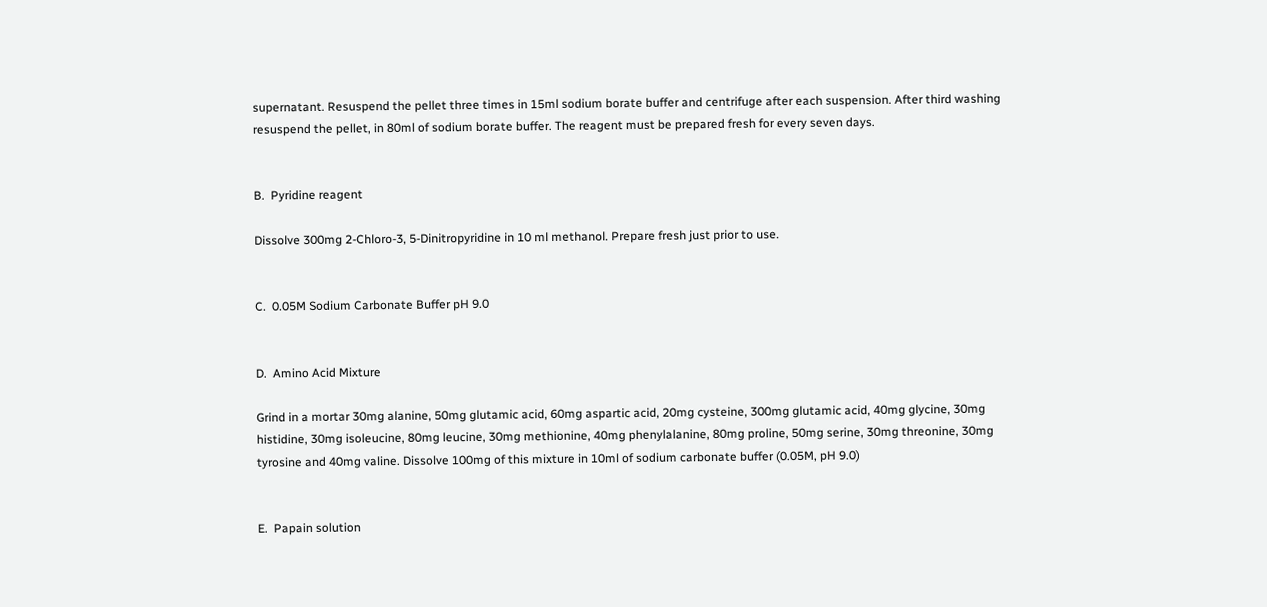supernatant. Resuspend the pellet three times in 15ml sodium borate buffer and centrifuge after each suspension. After third washing resuspend the pellet, in 80ml of sodium borate buffer. The reagent must be prepared fresh for every seven days.


B.  Pyridine reagent

Dissolve 300mg 2-Chloro-3, 5-Dinitropyridine in 10 ml methanol. Prepare fresh just prior to use.


C.  0.05M Sodium Carbonate Buffer pH 9.0


D.  Amino Acid Mixture

Grind in a mortar 30mg alanine, 50mg glutamic acid, 60mg aspartic acid, 20mg cysteine, 300mg glutamic acid, 40mg glycine, 30mg histidine, 30mg isoleucine, 80mg leucine, 30mg methionine, 40mg phenylalanine, 80mg proline, 50mg serine, 30mg threonine, 30mg tyrosine and 40mg valine. Dissolve 100mg of this mixture in 10ml of sodium carbonate buffer (0.05M, pH 9.0)


E.  Papain solution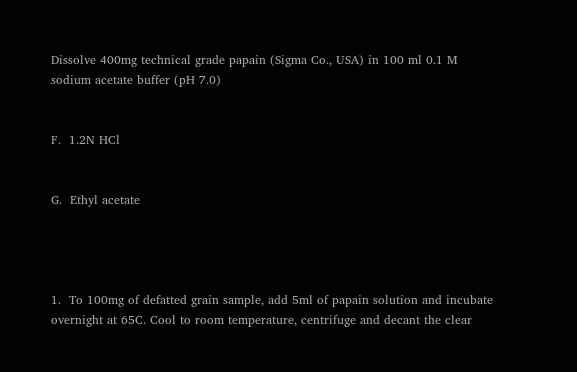Dissolve 400mg technical grade papain (Sigma Co., USA) in 100 ml 0.1 M   sodium acetate buffer (pH 7.0)


F.  1.2N HCl


G.  Ethyl acetate




1.  To 100mg of defatted grain sample, add 5ml of papain solution and incubate overnight at 65C. Cool to room temperature, centrifuge and decant the clear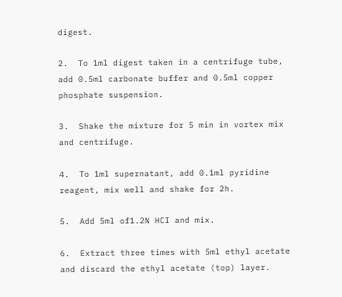digest.

2.  To 1ml digest taken in a centrifuge tube, add 0.5ml carbonate buffer and 0.5ml copper phosphate suspension.

3.  Shake the mixture for 5 min in vortex mix and centrifuge.

4.  To 1ml supernatant, add 0.1ml pyridine reagent, mix well and shake for 2h.

5.  Add 5ml of1.2N HCI and mix.

6.  Extract three times with 5ml ethyl acetate and discard the ethyl acetate (top) layer.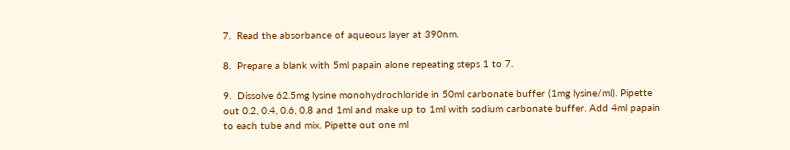7.  Read the absorbance of aqueous layer at 390nm.

8.  Prepare a blank with 5ml papain alone repeating steps 1 to 7.

9.  Dissolve 62.5mg lysine monohydrochloride in 50ml carbonate buffer (1mg lysine/ml). Pipette out 0.2, 0.4, 0.6, 0.8 and 1ml and make up to 1ml with sodium carbonate buffer. Add 4ml papain to each tube and mix. Pipette out one ml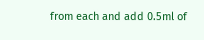from each and add 0.5ml of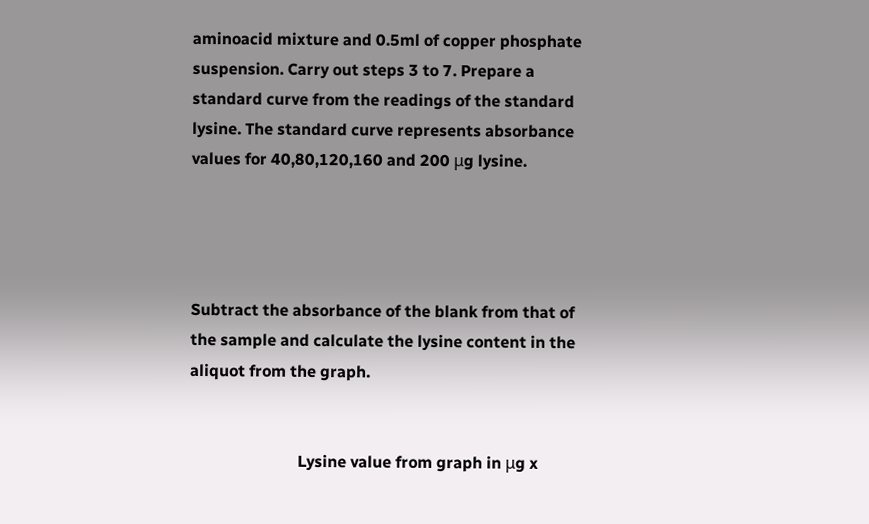aminoacid mixture and 0.5ml of copper phosphate suspension. Carry out steps 3 to 7. Prepare a standard curve from the readings of the standard lysine. The standard curve represents absorbance values for 40,80,120,160 and 200 μg lysine.




Subtract the absorbance of the blank from that of the sample and calculate the lysine content in the aliquot from the graph.


                           Lysine value from graph in μg x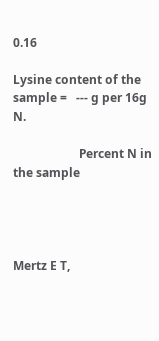0.16

Lysine content of the sample =   --- g per 16g N.

                      Percent N in the sample




Mertz E T,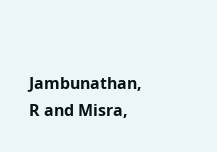Jambunathan, R and Misra,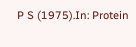P S (1975).In: Protein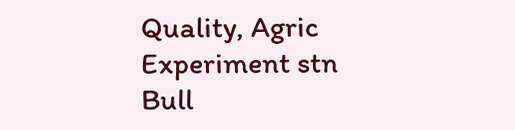Quality, Agric Experiment stn Bull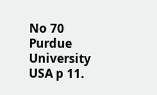No 70 Purdue University USA p 11.